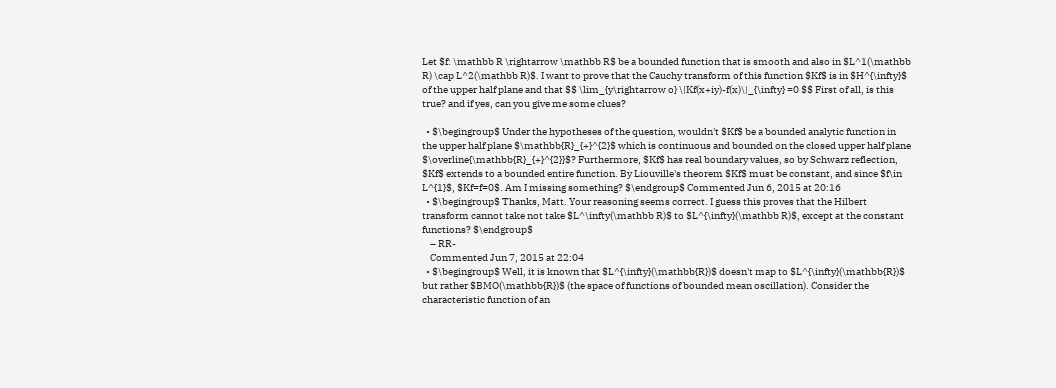Let $f: \mathbb R \rightarrow \mathbb R$ be a bounded function that is smooth and also in $L^1(\mathbb R) \cap L^2(\mathbb R)$. I want to prove that the Cauchy transform of this function $Kf$ is in $H^{\infty}$ of the upper half plane and that $$ \lim_{y\rightarrow o} \|Kf(x+iy)-f(x)\|_{\infty} =0 $$ First of all, is this true? and if yes, can you give me some clues?

  • $\begingroup$ Under the hypotheses of the question, wouldn't $Kf$ be a bounded analytic function in the upper half plane $\mathbb{R}_{+}^{2}$ which is continuous and bounded on the closed upper half plane $\overline{\mathbb{R}_{+}^{2}}$? Furthermore, $Kf$ has real boundary values, so by Schwarz reflection, $Kf$ extends to a bounded entire function. By Liouville's theorem $Kf$ must be constant, and since $f\in L^{1}$, $Kf=f=0$. Am I missing something? $\endgroup$ Commented Jun 6, 2015 at 20:16
  • $\begingroup$ Thanks, Matt. Your reasoning seems correct. I guess this proves that the Hilbert transform cannot take not take $L^\infty(\mathbb R)$ to $L^{\infty}(\mathbb R)$, except at the constant functions? $\endgroup$
    – RR-
    Commented Jun 7, 2015 at 22:04
  • $\begingroup$ Well, it is known that $L^{\infty}(\mathbb{R})$ doesn't map to $L^{\infty}(\mathbb{R})$ but rather $BMO(\mathbb{R})$ (the space of functions of bounded mean oscillation). Consider the characteristic function of an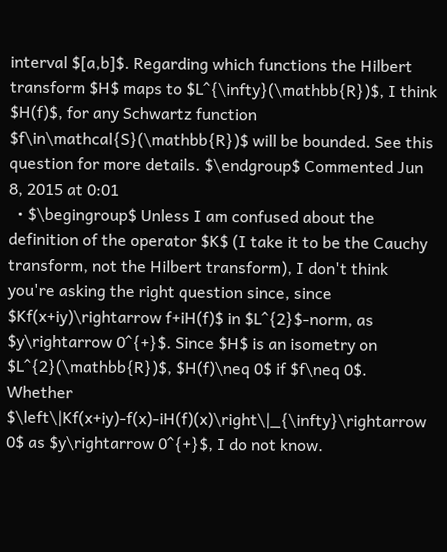interval $[a,b]$. Regarding which functions the Hilbert transform $H$ maps to $L^{\infty}(\mathbb{R})$, I think $H(f)$, for any Schwartz function $f\in\mathcal{S}(\mathbb{R})$ will be bounded. See this question for more details. $\endgroup$ Commented Jun 8, 2015 at 0:01
  • $\begingroup$ Unless I am confused about the definition of the operator $K$ (I take it to be the Cauchy transform, not the Hilbert transform), I don't think you're asking the right question since, since $Kf(x+iy)\rightarrow f+iH(f)$ in $L^{2}$-norm, as $y\rightarrow 0^{+}$. Since $H$ is an isometry on $L^{2}(\mathbb{R})$, $H(f)\neq 0$ if $f\neq 0$. Whether $\left\|Kf(x+iy)-f(x)-iH(f)(x)\right\|_{\infty}\rightarrow 0$ as $y\rightarrow 0^{+}$, I do not know.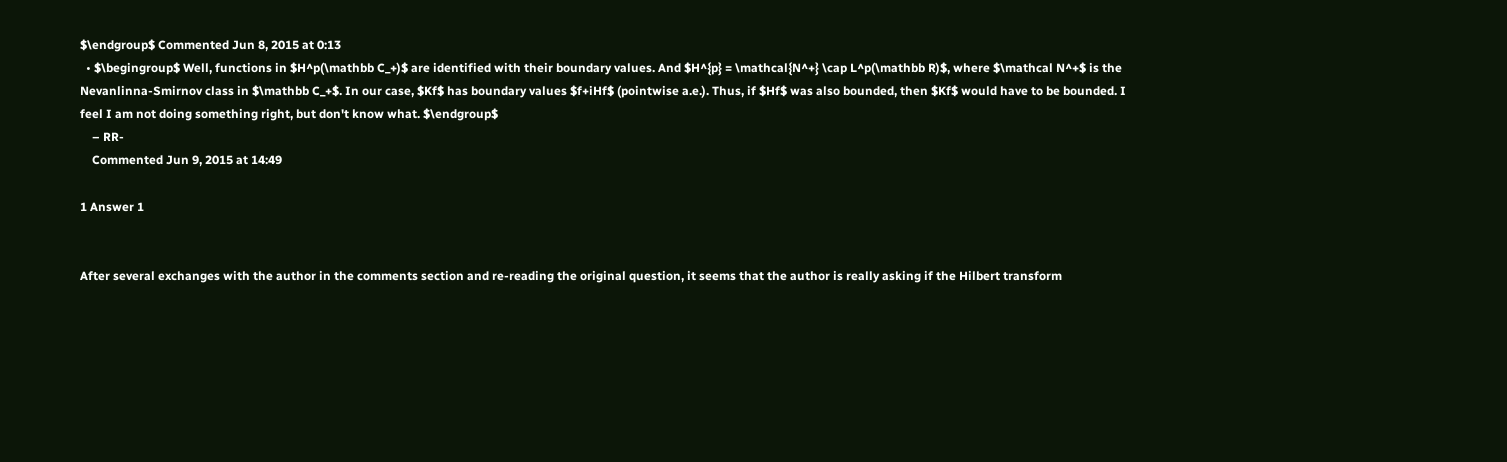$\endgroup$ Commented Jun 8, 2015 at 0:13
  • $\begingroup$ Well, functions in $H^p(\mathbb C_+)$ are identified with their boundary values. And $H^{p} = \mathcal{N^+} \cap L^p(\mathbb R)$, where $\mathcal N^+$ is the Nevanlinna-Smirnov class in $\mathbb C_+$. In our case, $Kf$ has boundary values $f+iHf$ (pointwise a.e.). Thus, if $Hf$ was also bounded, then $Kf$ would have to be bounded. I feel I am not doing something right, but don't know what. $\endgroup$
    – RR-
    Commented Jun 9, 2015 at 14:49

1 Answer 1


After several exchanges with the author in the comments section and re-reading the original question, it seems that the author is really asking if the Hilbert transform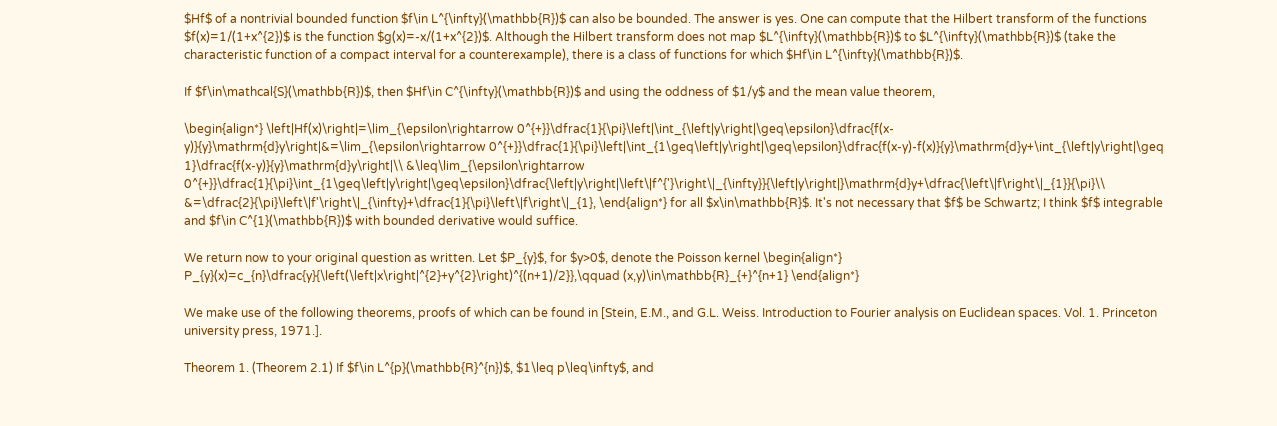$Hf$ of a nontrivial bounded function $f\in L^{\infty}(\mathbb{R})$ can also be bounded. The answer is yes. One can compute that the Hilbert transform of the functions $f(x)=1/(1+x^{2})$ is the function $g(x)=-x/(1+x^{2})$. Although the Hilbert transform does not map $L^{\infty}(\mathbb{R})$ to $L^{\infty}(\mathbb{R})$ (take the characteristic function of a compact interval for a counterexample), there is a class of functions for which $Hf\in L^{\infty}(\mathbb{R})$.

If $f\in\mathcal{S}(\mathbb{R})$, then $Hf\in C^{\infty}(\mathbb{R})$ and using the oddness of $1/y$ and the mean value theorem,

\begin{align*} \left|Hf(x)\right|=\lim_{\epsilon\rightarrow 0^{+}}\dfrac{1}{\pi}\left|\int_{\left|y\right|\geq\epsilon}\dfrac{f(x-y)}{y}\mathrm{d}y\right|&=\lim_{\epsilon\rightarrow 0^{+}}\dfrac{1}{\pi}\left|\int_{1\geq\left|y\right|\geq\epsilon}\dfrac{f(x-y)-f(x)}{y}\mathrm{d}y+\int_{\left|y\right|\geq 1}\dfrac{f(x-y)}{y}\mathrm{d}y\right|\\ &\leq\lim_{\epsilon\rightarrow 0^{+}}\dfrac{1}{\pi}\int_{1\geq\left|y\right|\geq\epsilon}\dfrac{\left|y\right|\left\|f^{'}\right\|_{\infty}}{\left|y\right|}\mathrm{d}y+\dfrac{\left\|f\right\|_{1}}{\pi}\\ &=\dfrac{2}{\pi}\left\|f'\right\|_{\infty}+\dfrac{1}{\pi}\left\|f\right\|_{1}, \end{align*} for all $x\in\mathbb{R}$. It's not necessary that $f$ be Schwartz; I think $f$ integrable and $f\in C^{1}(\mathbb{R})$ with bounded derivative would suffice.

We return now to your original question as written. Let $P_{y}$, for $y>0$, denote the Poisson kernel \begin{align*} P_{y}(x)=c_{n}\dfrac{y}{\left(\left|x\right|^{2}+y^{2}\right)^{(n+1)/2}},\qquad (x,y)\in\mathbb{R}_{+}^{n+1} \end{align*}

We make use of the following theorems, proofs of which can be found in [Stein, E.M., and G.L. Weiss. Introduction to Fourier analysis on Euclidean spaces. Vol. 1. Princeton university press, 1971.].

Theorem 1. (Theorem 2.1) If $f\in L^{p}(\mathbb{R}^{n})$, $1\leq p\leq\infty$, and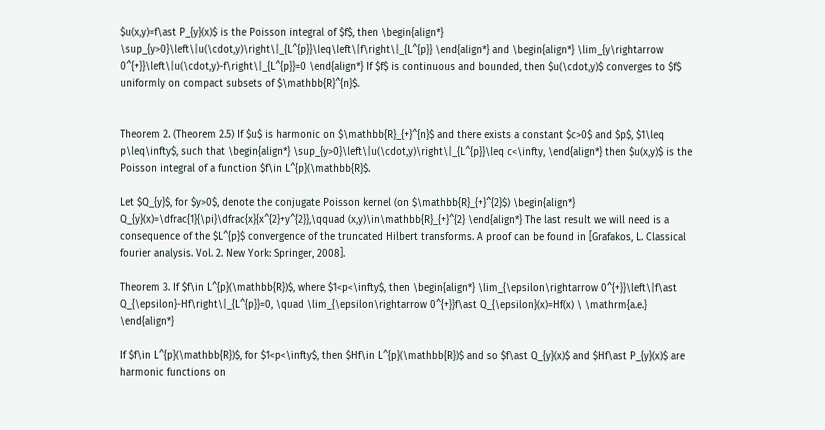$u(x,y)=f\ast P_{y}(x)$ is the Poisson integral of $f$, then \begin{align*} \sup_{y>0}\left\|u(\cdot,y)\right\|_{L^{p}}\leq\left\|f\right\|_{L^{p}} \end{align*} and \begin{align*} \lim_{y\rightarrow 0^{+}}\left\|u(\cdot,y)-f\right\|_{L^{p}}=0 \end{align*} If $f$ is continuous and bounded, then $u(\cdot,y)$ converges to $f$ uniformly on compact subsets of $\mathbb{R}^{n}$.


Theorem 2. (Theorem 2.5) If $u$ is harmonic on $\mathbb{R}_{+}^{n}$ and there exists a constant $c>0$ and $p$, $1\leq p\leq\infty$, such that \begin{align*} \sup_{y>0}\left\|u(\cdot,y)\right\|_{L^{p}}\leq c<\infty, \end{align*} then $u(x,y)$ is the Poisson integral of a function $f\in L^{p}(\mathbb{R}$.

Let $Q_{y}$, for $y>0$, denote the conjugate Poisson kernel (on $\mathbb{R}_{+}^{2}$) \begin{align*} Q_{y}(x)=\dfrac{1}{\pi}\dfrac{x}{x^{2}+y^{2}},\qquad (x,y)\in\mathbb{R}_{+}^{2} \end{align*} The last result we will need is a consequence of the $L^{p}$ convergence of the truncated Hilbert transforms. A proof can be found in [Grafakos, L. Classical fourier analysis. Vol. 2. New York: Springer, 2008].

Theorem 3. If $f\in L^{p}(\mathbb{R})$, where $1<p<\infty$, then \begin{align*} \lim_{\epsilon\rightarrow 0^{+}}\left\|f\ast Q_{\epsilon}-Hf\right\|_{L^{p}}=0, \quad \lim_{\epsilon\rightarrow 0^{+}}f\ast Q_{\epsilon}(x)=Hf(x) \ \mathrm{a.e.} \end{align*}

If $f\in L^{p}(\mathbb{R})$, for $1<p<\infty$, then $Hf\in L^{p}(\mathbb{R})$ and so $f\ast Q_{y}(x)$ and $Hf\ast P_{y}(x)$ are harmonic functions on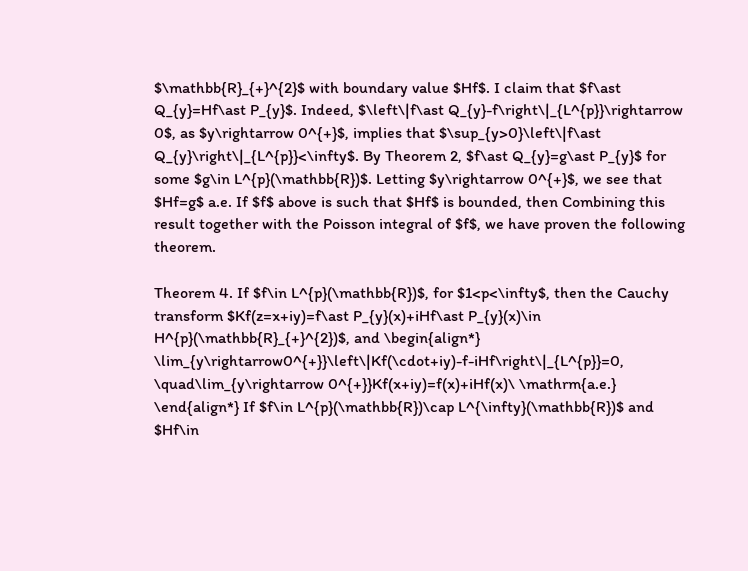$\mathbb{R}_{+}^{2}$ with boundary value $Hf$. I claim that $f\ast Q_{y}=Hf\ast P_{y}$. Indeed, $\left\|f\ast Q_{y}-f\right\|_{L^{p}}\rightarrow 0$, as $y\rightarrow 0^{+}$, implies that $\sup_{y>0}\left\|f\ast Q_{y}\right\|_{L^{p}}<\infty$. By Theorem 2, $f\ast Q_{y}=g\ast P_{y}$ for some $g\in L^{p}(\mathbb{R})$. Letting $y\rightarrow 0^{+}$, we see that $Hf=g$ a.e. If $f$ above is such that $Hf$ is bounded, then Combining this result together with the Poisson integral of $f$, we have proven the following theorem.

Theorem 4. If $f\in L^{p}(\mathbb{R})$, for $1<p<\infty$, then the Cauchy transform $Kf(z=x+iy)=f\ast P_{y}(x)+iHf\ast P_{y}(x)\in H^{p}(\mathbb{R}_{+}^{2})$, and \begin{align*} \lim_{y\rightarrow0^{+}}\left\|Kf(\cdot+iy)-f-iHf\right\|_{L^{p}}=0, \quad\lim_{y\rightarrow 0^{+}}Kf(x+iy)=f(x)+iHf(x)\ \mathrm{a.e.} \end{align*} If $f\in L^{p}(\mathbb{R})\cap L^{\infty}(\mathbb{R})$ and $Hf\in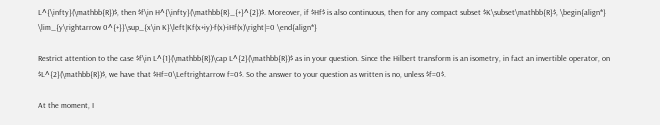L^{\infty}(\mathbb{R})$, then $f\in H^{\infty}(\mathbb{R}_{+}^{2})$. Moreover, if $Hf$ is also continuous, then for any compact subset $K\subset\mathbb{R}$, \begin{align*} \lim_{y\rightarrow 0^{+}}\sup_{x\in K}\left|Kf(x+iy)-f(x)-iHf(x)\right|=0 \end{align*}

Restrict attention to the case $f\in L^{1}(\mathbb{R})\cap L^{2}(\mathbb{R})$ as in your question. Since the Hilbert transform is an isometry, in fact an invertible operator, on $L^{2}(\mathbb{R})$, we have that $Hf=0\Leftrightarrow f=0$. So the answer to your question as written is no, unless $f=0$.

At the moment, I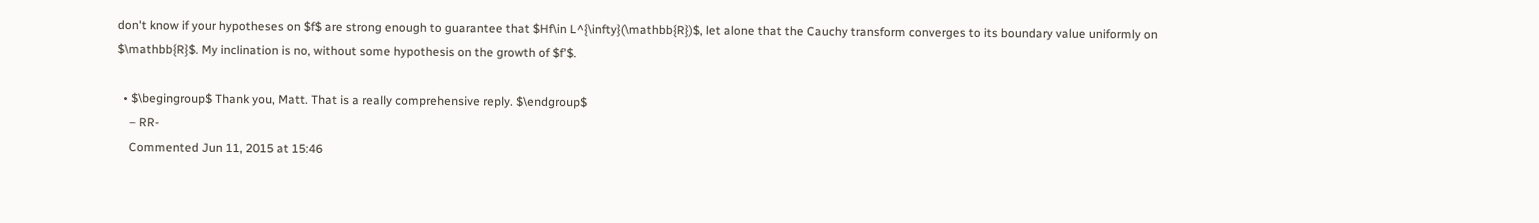don't know if your hypotheses on $f$ are strong enough to guarantee that $Hf\in L^{\infty}(\mathbb{R})$, let alone that the Cauchy transform converges to its boundary value uniformly on $\mathbb{R}$. My inclination is no, without some hypothesis on the growth of $f'$.

  • $\begingroup$ Thank you, Matt. That is a really comprehensive reply. $\endgroup$
    – RR-
    Commented Jun 11, 2015 at 15:46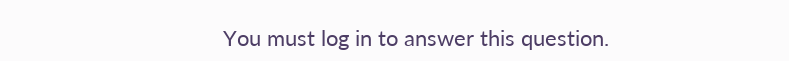You must log in to answer this question.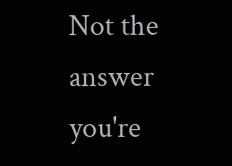Not the answer you're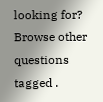looking for? Browse other questions tagged .